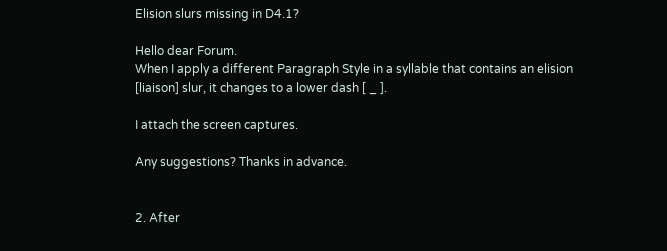Elision slurs missing in D4.1?

Hello dear Forum.
When I apply a different Paragraph Style in a syllable that contains an elision [liaison] slur, it changes to a lower dash [ _ ].

I attach the screen captures.

Any suggestions? Thanks in advance.


2. After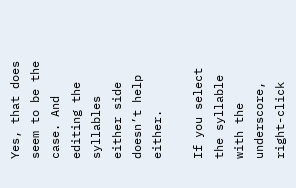Yes, that does seem to be the case. And editing the syllables either side doesn’t help either.

If you select the syllable with the underscore, right-click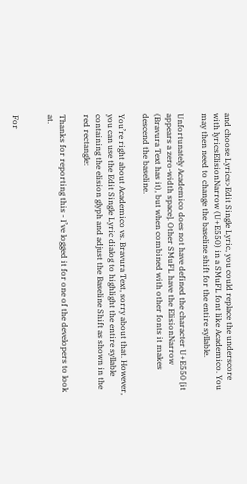and choose Lyrics>Edit Single Lyric, you could replace the underscore with lyricsElisionNarrow (U+E550) in a SMuFL font like Academico. You may then need to change the baseline shift for the entire syllable.

Unfortunately Academico does not have defined the character U+E550 [it appears a zero-width space]. Other SMuFL have the ElisionNarrow (Bravura Text has it), but when combined with other fonts it makes descend the baseline.

You’re right about Academico vs. Bravura Text, sorry about that. However, you can use the Edit Single Lyric dialog to highlight the entire syllable containing the elision glyph and adjust the Baseline Shift as shown in the red rectangle:

Thanks for reporting this - I’ve logged it for one of the developers to look at.


For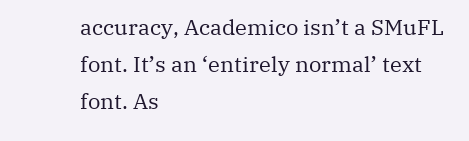accuracy, Academico isn’t a SMuFL font. It’s an ‘entirely normal’ text font. As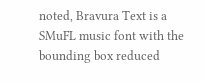noted, Bravura Text is a SMuFL music font with the bounding box reduced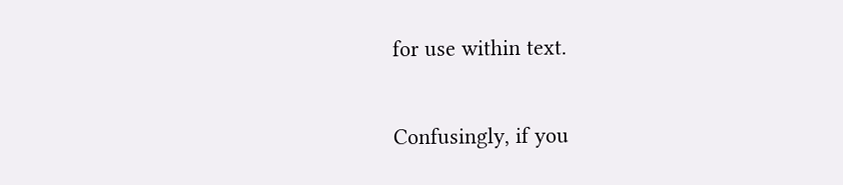for use within text.

Confusingly, if you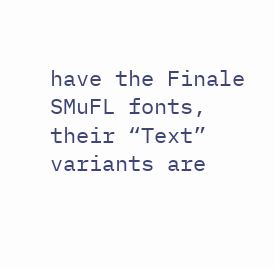have the Finale SMuFL fonts, their “Text” variants are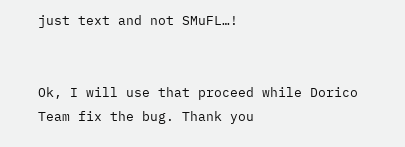just text and not SMuFL…!


Ok, I will use that proceed while Dorico Team fix the bug. Thank you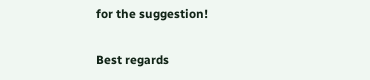for the suggestion!

Best regards